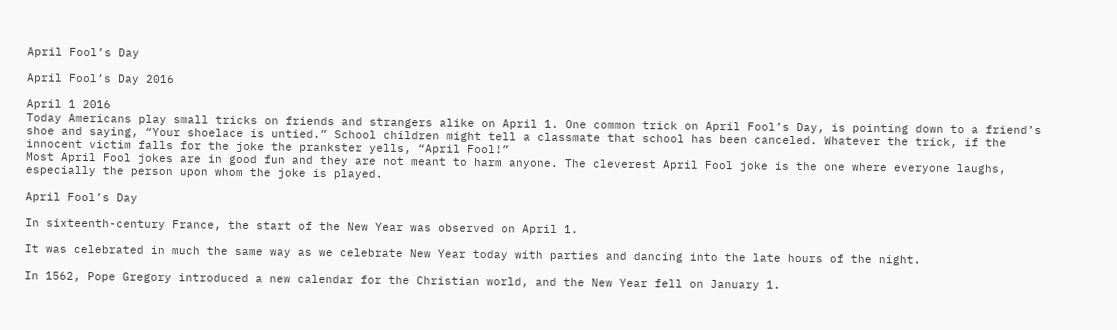April Fool’s Day

April Fool’s Day 2016

April 1 2016
Today Americans play small tricks on friends and strangers alike on April 1. One common trick on April Fool’s Day, is pointing down to a friend’s shoe and saying, “Your shoelace is untied.” School children might tell a classmate that school has been canceled. Whatever the trick, if the innocent victim falls for the joke the prankster yells, “April Fool!”
Most April Fool jokes are in good fun and they are not meant to harm anyone. The cleverest April Fool joke is the one where everyone laughs, especially the person upon whom the joke is played.

April Fool’s Day

In sixteenth-century France, the start of the New Year was observed on April 1.

It was celebrated in much the same way as we celebrate New Year today with parties and dancing into the late hours of the night.

In 1562, Pope Gregory introduced a new calendar for the Christian world, and the New Year fell on January 1.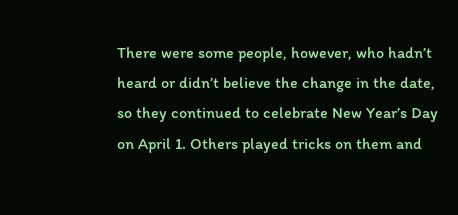There were some people, however, who hadn’t heard or didn’t believe the change in the date, so they continued to celebrate New Year’s Day on April 1. Others played tricks on them and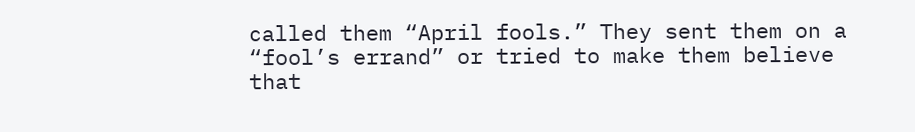called them “April fools.” They sent them on a “fool’s errand” or tried to make them believe that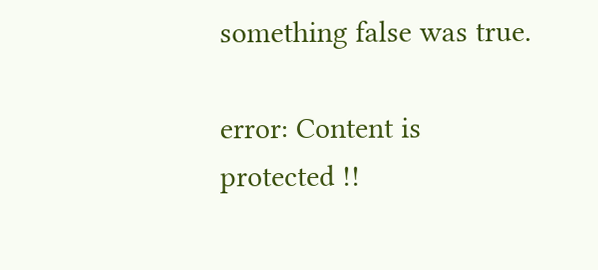something false was true.

error: Content is protected !!